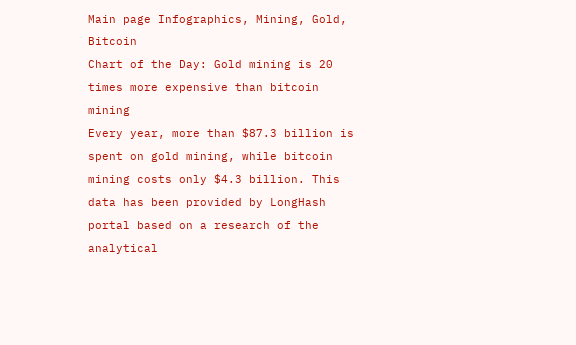Main page Infographics, Mining, Gold, Bitcoin
Chart of the Day: Gold mining is 20 times more expensive than bitcoin mining
Every year, more than $87.3 billion is spent on gold mining, while bitcoin mining costs only $4.3 billion. This data has been provided by LongHash portal based on a research of the analytical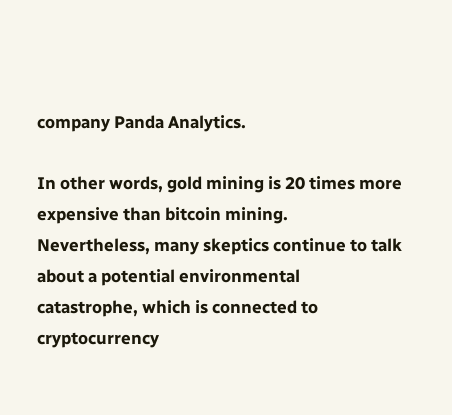company Panda Analytics.

In other words, gold mining is 20 times more expensive than bitcoin mining. Nevertheless, many skeptics continue to talk about a potential environmental catastrophe, which is connected to cryptocurrency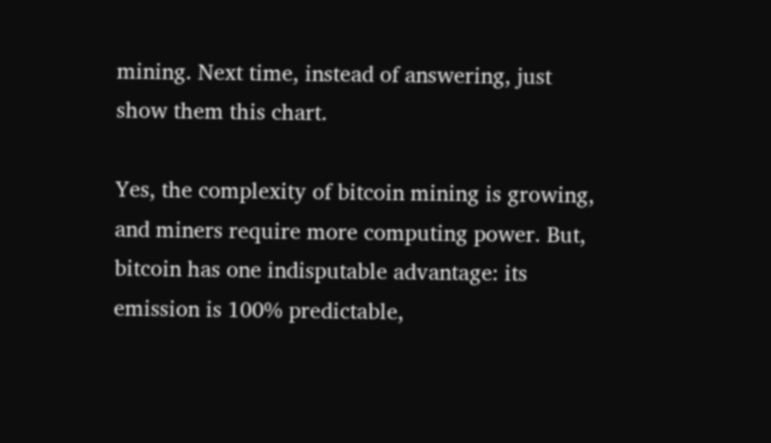mining. Next time, instead of answering, just show them this chart.

Yes, the complexity of bitcoin mining is growing, and miners require more computing power. But, bitcoin has one indisputable advantage: its emission is 100% predictable,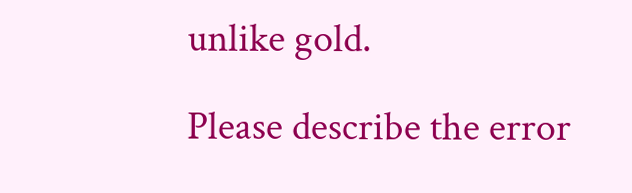unlike gold.

Please describe the error